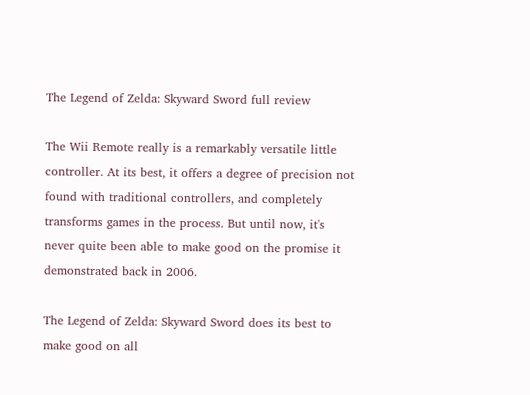The Legend of Zelda: Skyward Sword full review

The Wii Remote really is a remarkably versatile little controller. At its best, it offers a degree of precision not found with traditional controllers, and completely transforms games in the process. But until now, it's never quite been able to make good on the promise it demonstrated back in 2006.

The Legend of Zelda: Skyward Sword does its best to make good on all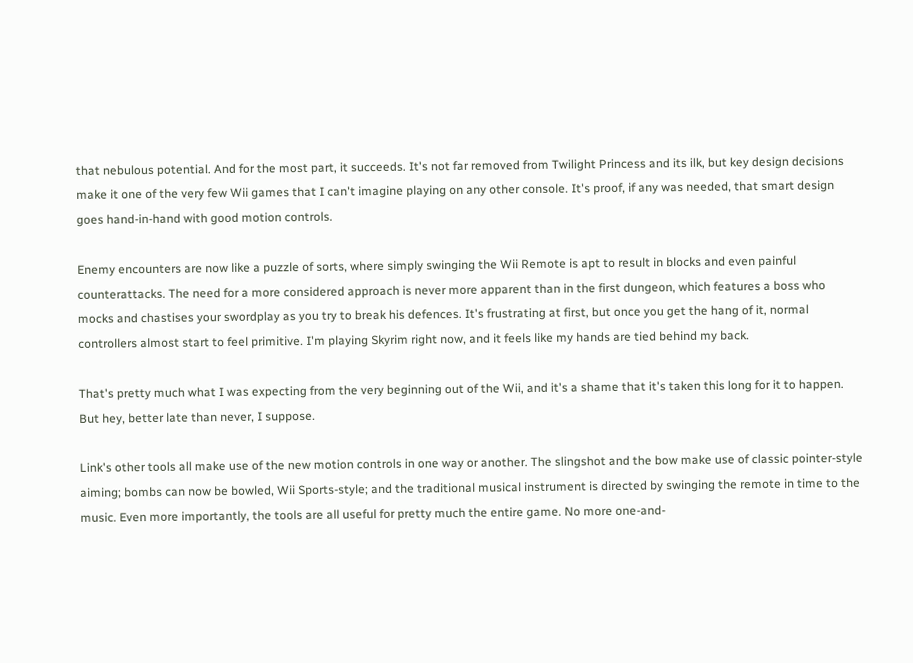that nebulous potential. And for the most part, it succeeds. It's not far removed from Twilight Princess and its ilk, but key design decisions make it one of the very few Wii games that I can't imagine playing on any other console. It's proof, if any was needed, that smart design goes hand-in-hand with good motion controls.

Enemy encounters are now like a puzzle of sorts, where simply swinging the Wii Remote is apt to result in blocks and even painful counterattacks. The need for a more considered approach is never more apparent than in the first dungeon, which features a boss who mocks and chastises your swordplay as you try to break his defences. It's frustrating at first, but once you get the hang of it, normal controllers almost start to feel primitive. I'm playing Skyrim right now, and it feels like my hands are tied behind my back.

That's pretty much what I was expecting from the very beginning out of the Wii, and it's a shame that it's taken this long for it to happen. But hey, better late than never, I suppose.

Link's other tools all make use of the new motion controls in one way or another. The slingshot and the bow make use of classic pointer-style aiming; bombs can now be bowled, Wii Sports-style; and the traditional musical instrument is directed by swinging the remote in time to the music. Even more importantly, the tools are all useful for pretty much the entire game. No more one-and-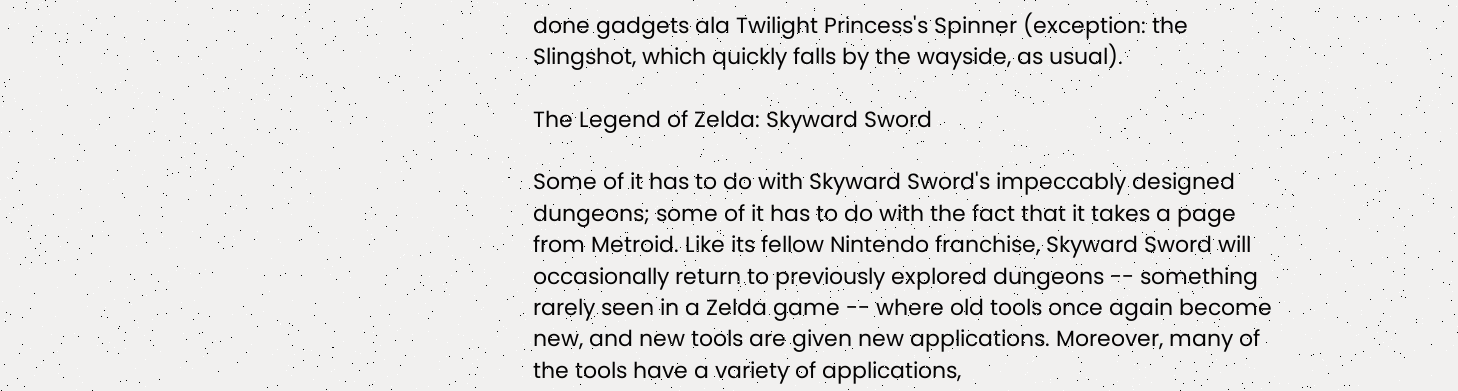done gadgets ala Twilight Princess's Spinner (exception: the Slingshot, which quickly falls by the wayside, as usual).

The Legend of Zelda: Skyward Sword

Some of it has to do with Skyward Sword's impeccably designed dungeons; some of it has to do with the fact that it takes a page from Metroid. Like its fellow Nintendo franchise, Skyward Sword will occasionally return to previously explored dungeons -- something rarely seen in a Zelda game -- where old tools once again become new, and new tools are given new applications. Moreover, many of the tools have a variety of applications,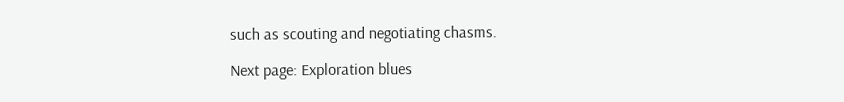such as scouting and negotiating chasms.

Next page: Exploration blues